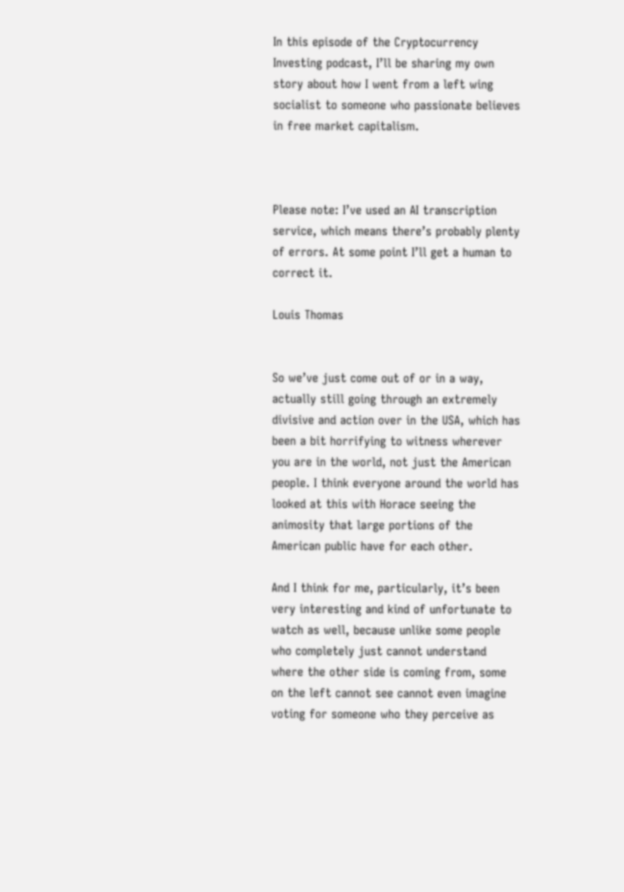In this episode of the Cryptocurrency Investing podcast, I’ll be sharing my own story about how I went from a left wing socialist to someone who passionate believes in free market capitalism.



Please note: I’ve used an AI transcription service, which means there’s probably plenty of errors. At some point I’ll get a human to correct it.

Louis Thomas


So we’ve just come out of or in a way, actually still going through an extremely divisive and action over in the USA, which has been a bit horrifying to witness wherever you are in the world, not just the American people. I think everyone around the world has looked at this with Horace seeing the animosity that large portions of the American public have for each other.

And I think for me, particularly, it’s been very interesting and kind of unfortunate to watch as well, because unlike some people who completely just cannot understand where the other side is coming from, some on the left cannot see cannot even imagine voting for someone who they perceive as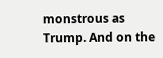monstrous as Trump. And on the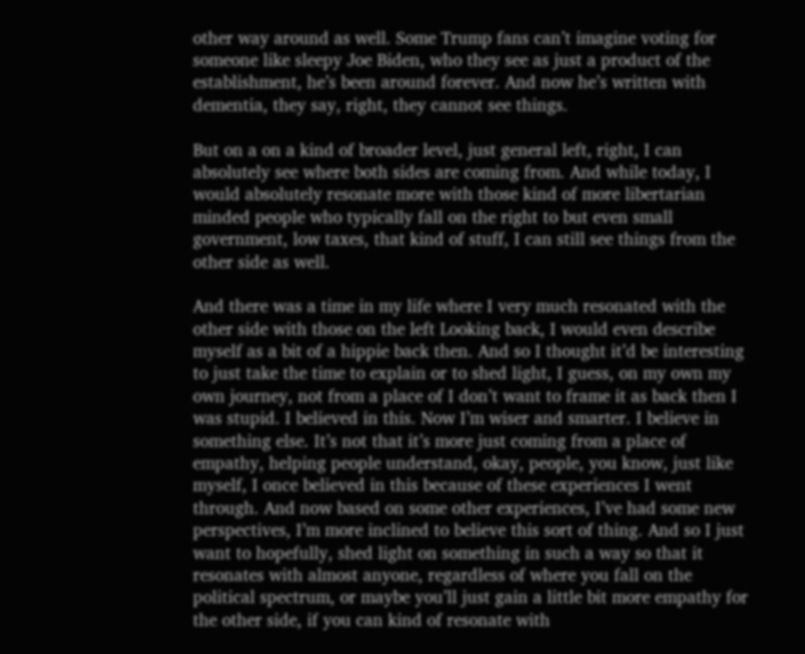other way around as well. Some Trump fans can’t imagine voting for someone like sleepy Joe Biden, who they see as just a product of the establishment, he’s been around forever. And now he’s written with dementia, they say, right, they cannot see things.

But on a on a kind of broader level, just general left, right, I can absolutely see where both sides are coming from. And while today, I would absolutely resonate more with those kind of more libertarian minded people who typically fall on the right to but even small government, low taxes, that kind of stuff, I can still see things from the other side as well.

And there was a time in my life where I very much resonated with the other side with those on the left Looking back, I would even describe myself as a bit of a hippie back then. And so I thought it’d be interesting to just take the time to explain or to shed light, I guess, on my own my own journey, not from a place of I don’t want to frame it as back then I was stupid. I believed in this. Now I’m wiser and smarter. I believe in something else. It’s not that it’s more just coming from a place of empathy, helping people understand, okay, people, you know, just like myself, I once believed in this because of these experiences I went through. And now based on some other experiences, I’ve had some new perspectives, I’m more inclined to believe this sort of thing. And so I just want to hopefully, shed light on something in such a way so that it resonates with almost anyone, regardless of where you fall on the political spectrum, or maybe you’ll just gain a little bit more empathy for the other side, if you can kind of resonate with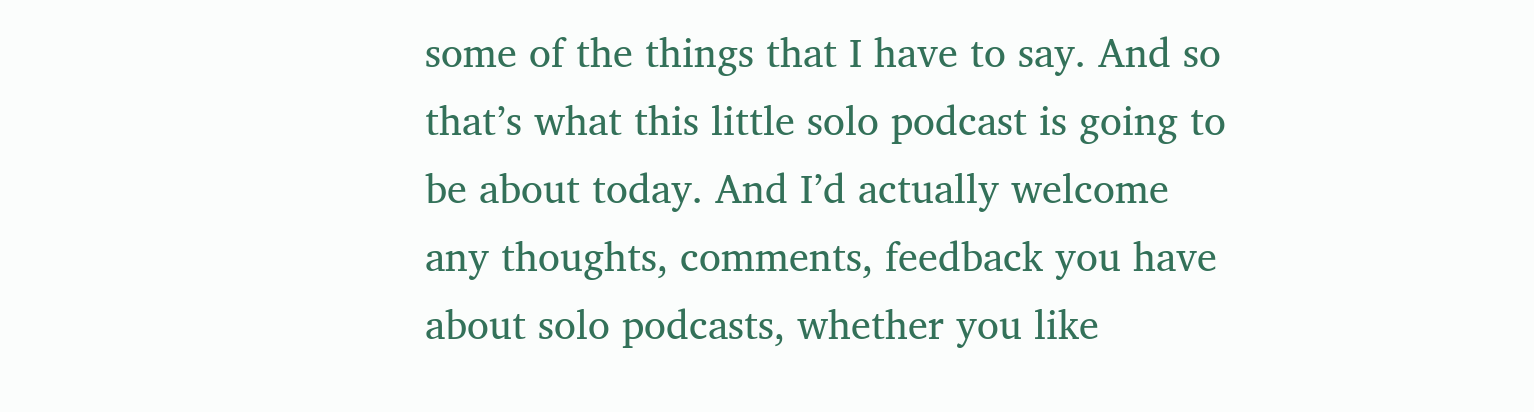some of the things that I have to say. And so that’s what this little solo podcast is going to be about today. And I’d actually welcome any thoughts, comments, feedback you have about solo podcasts, whether you like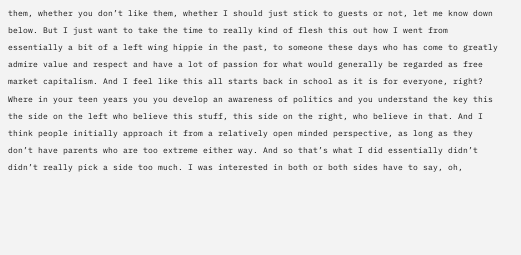them, whether you don’t like them, whether I should just stick to guests or not, let me know down below. But I just want to take the time to really kind of flesh this out how I went from essentially a bit of a left wing hippie in the past, to someone these days who has come to greatly admire value and respect and have a lot of passion for what would generally be regarded as free market capitalism. And I feel like this all starts back in school as it is for everyone, right? Where in your teen years you you develop an awareness of politics and you understand the key this the side on the left who believe this stuff, this side on the right, who believe in that. And I think people initially approach it from a relatively open minded perspective, as long as they don’t have parents who are too extreme either way. And so that’s what I did essentially didn’t didn’t really pick a side too much. I was interested in both or both sides have to say, oh,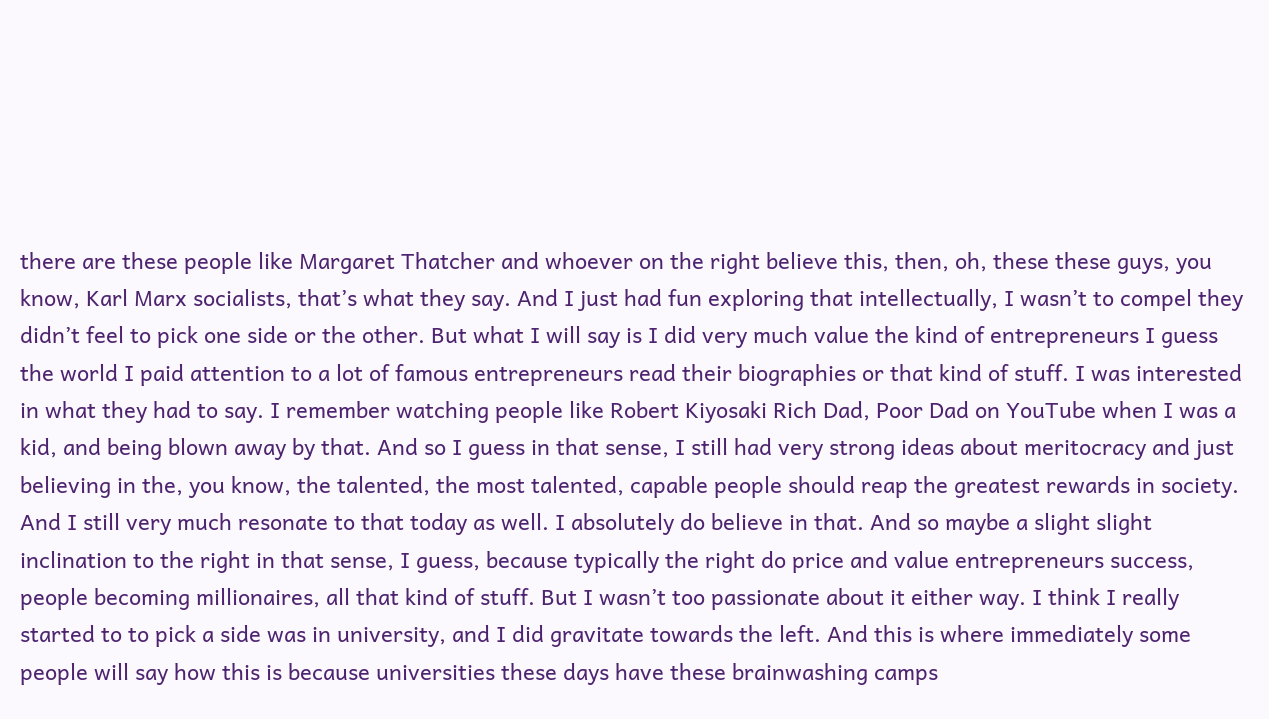there are these people like Margaret Thatcher and whoever on the right believe this, then, oh, these these guys, you know, Karl Marx socialists, that’s what they say. And I just had fun exploring that intellectually, I wasn’t to compel they didn’t feel to pick one side or the other. But what I will say is I did very much value the kind of entrepreneurs I guess the world I paid attention to a lot of famous entrepreneurs read their biographies or that kind of stuff. I was interested in what they had to say. I remember watching people like Robert Kiyosaki Rich Dad, Poor Dad on YouTube when I was a kid, and being blown away by that. And so I guess in that sense, I still had very strong ideas about meritocracy and just believing in the, you know, the talented, the most talented, capable people should reap the greatest rewards in society. And I still very much resonate to that today as well. I absolutely do believe in that. And so maybe a slight slight inclination to the right in that sense, I guess, because typically the right do price and value entrepreneurs success, people becoming millionaires, all that kind of stuff. But I wasn’t too passionate about it either way. I think I really started to to pick a side was in university, and I did gravitate towards the left. And this is where immediately some people will say how this is because universities these days have these brainwashing camps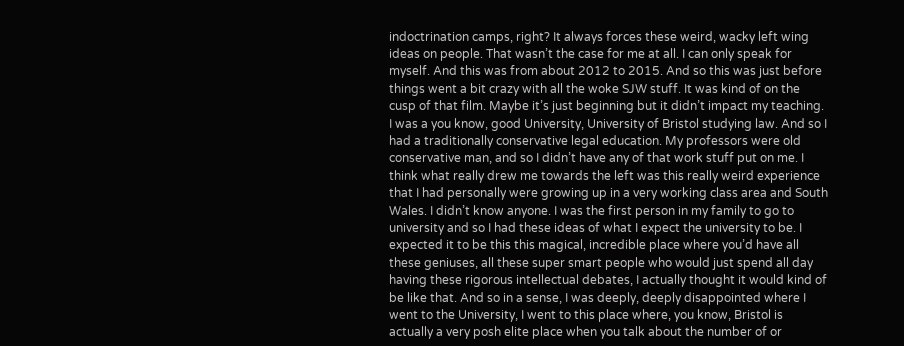indoctrination camps, right? It always forces these weird, wacky left wing ideas on people. That wasn’t the case for me at all. I can only speak for myself. And this was from about 2012 to 2015. And so this was just before things went a bit crazy with all the woke SJW stuff. It was kind of on the cusp of that film. Maybe it’s just beginning but it didn’t impact my teaching. I was a you know, good University, University of Bristol studying law. And so I had a traditionally conservative legal education. My professors were old conservative man, and so I didn’t have any of that work stuff put on me. I think what really drew me towards the left was this really weird experience that I had personally were growing up in a very working class area and South Wales. I didn’t know anyone. I was the first person in my family to go to university and so I had these ideas of what I expect the university to be. I expected it to be this this magical, incredible place where you’d have all these geniuses, all these super smart people who would just spend all day having these rigorous intellectual debates, I actually thought it would kind of be like that. And so in a sense, I was deeply, deeply disappointed where I went to the University, I went to this place where, you know, Bristol is actually a very posh elite place when you talk about the number of or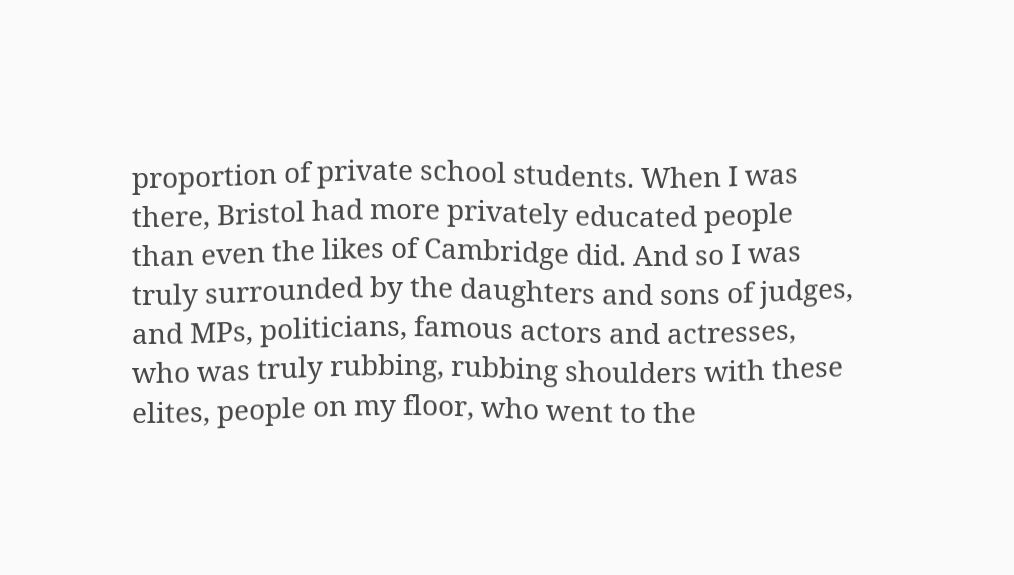proportion of private school students. When I was there, Bristol had more privately educated people than even the likes of Cambridge did. And so I was truly surrounded by the daughters and sons of judges, and MPs, politicians, famous actors and actresses, who was truly rubbing, rubbing shoulders with these elites, people on my floor, who went to the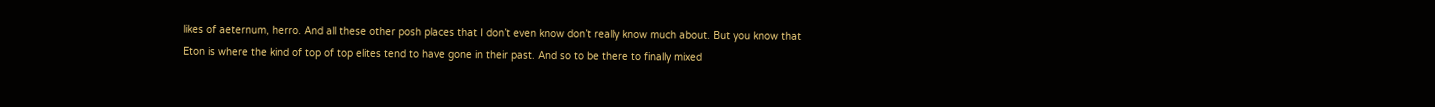likes of aeternum, herro. And all these other posh places that I don’t even know don’t really know much about. But you know that Eton is where the kind of top of top elites tend to have gone in their past. And so to be there to finally mixed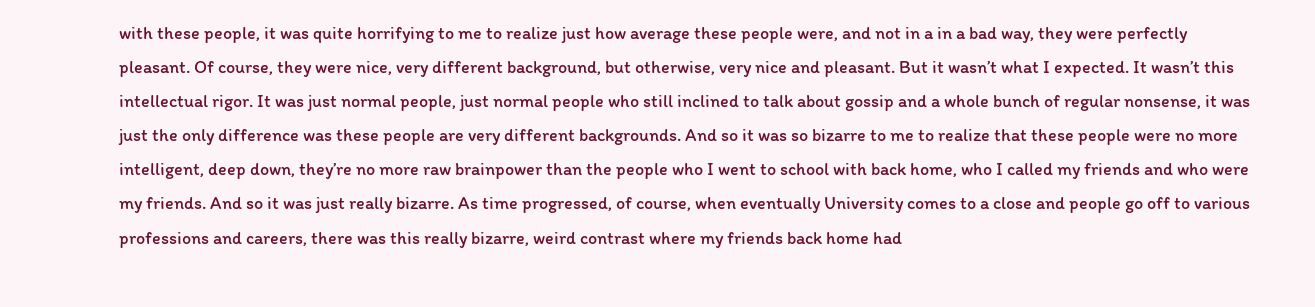with these people, it was quite horrifying to me to realize just how average these people were, and not in a in a bad way, they were perfectly pleasant. Of course, they were nice, very different background, but otherwise, very nice and pleasant. But it wasn’t what I expected. It wasn’t this intellectual rigor. It was just normal people, just normal people who still inclined to talk about gossip and a whole bunch of regular nonsense, it was just the only difference was these people are very different backgrounds. And so it was so bizarre to me to realize that these people were no more intelligent, deep down, they’re no more raw brainpower than the people who I went to school with back home, who I called my friends and who were my friends. And so it was just really bizarre. As time progressed, of course, when eventually University comes to a close and people go off to various professions and careers, there was this really bizarre, weird contrast where my friends back home had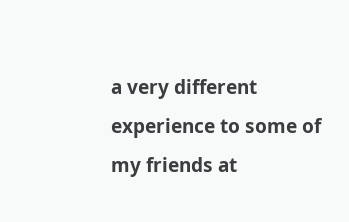a very different experience to some of my friends at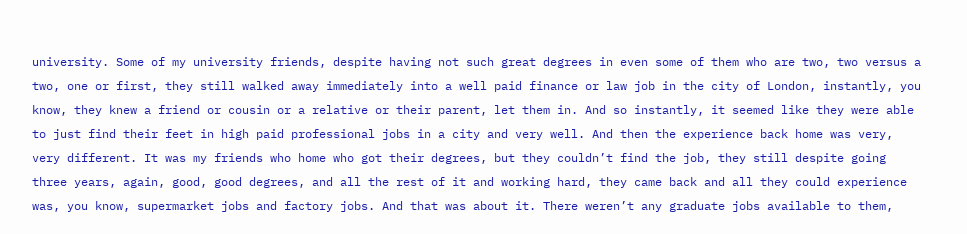university. Some of my university friends, despite having not such great degrees in even some of them who are two, two versus a two, one or first, they still walked away immediately into a well paid finance or law job in the city of London, instantly, you know, they knew a friend or cousin or a relative or their parent, let them in. And so instantly, it seemed like they were able to just find their feet in high paid professional jobs in a city and very well. And then the experience back home was very, very different. It was my friends who home who got their degrees, but they couldn’t find the job, they still despite going three years, again, good, good degrees, and all the rest of it and working hard, they came back and all they could experience was, you know, supermarket jobs and factory jobs. And that was about it. There weren’t any graduate jobs available to them,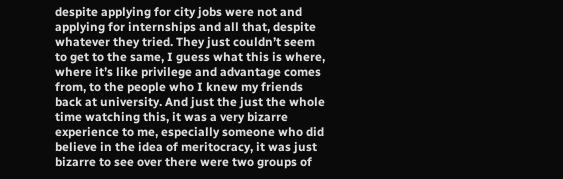despite applying for city jobs were not and applying for internships and all that, despite whatever they tried. They just couldn’t seem to get to the same, I guess what this is where, where it’s like privilege and advantage comes from, to the people who I knew my friends back at university. And just the just the whole time watching this, it was a very bizarre experience to me, especially someone who did believe in the idea of meritocracy, it was just bizarre to see over there were two groups of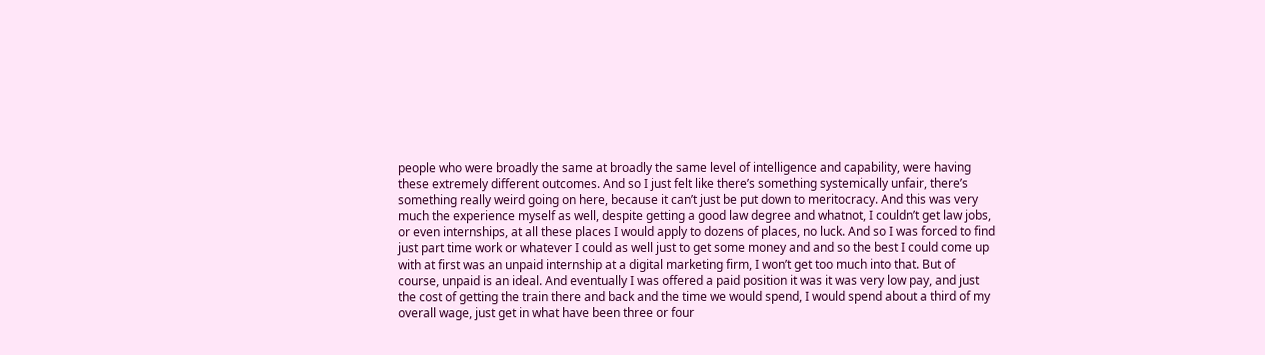people who were broadly the same at broadly the same level of intelligence and capability, were having these extremely different outcomes. And so I just felt like there’s something systemically unfair, there’s something really weird going on here, because it can’t just be put down to meritocracy. And this was very much the experience myself as well, despite getting a good law degree and whatnot, I couldn’t get law jobs, or even internships, at all these places I would apply to dozens of places, no luck. And so I was forced to find just part time work or whatever I could as well just to get some money and and so the best I could come up with at first was an unpaid internship at a digital marketing firm, I won’t get too much into that. But of course, unpaid is an ideal. And eventually I was offered a paid position it was it was very low pay, and just the cost of getting the train there and back and the time we would spend, I would spend about a third of my overall wage, just get in what have been three or four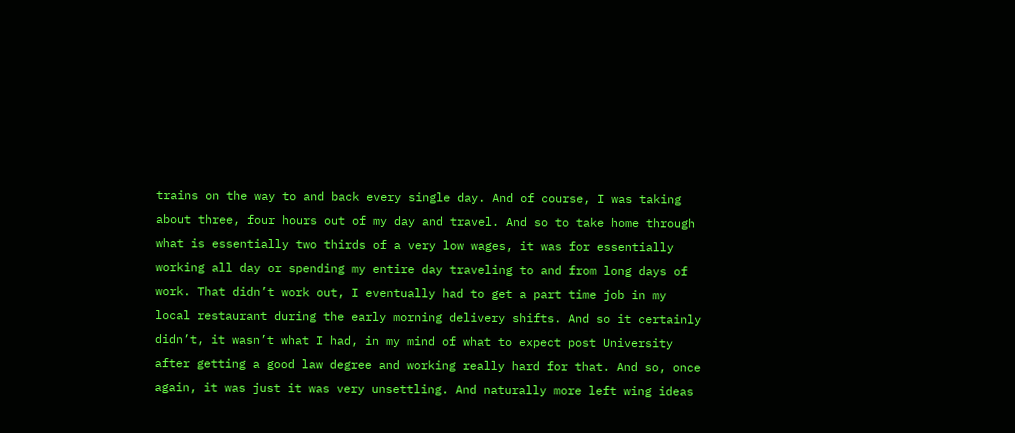trains on the way to and back every single day. And of course, I was taking about three, four hours out of my day and travel. And so to take home through what is essentially two thirds of a very low wages, it was for essentially working all day or spending my entire day traveling to and from long days of work. That didn’t work out, I eventually had to get a part time job in my local restaurant during the early morning delivery shifts. And so it certainly didn’t, it wasn’t what I had, in my mind of what to expect post University after getting a good law degree and working really hard for that. And so, once again, it was just it was very unsettling. And naturally more left wing ideas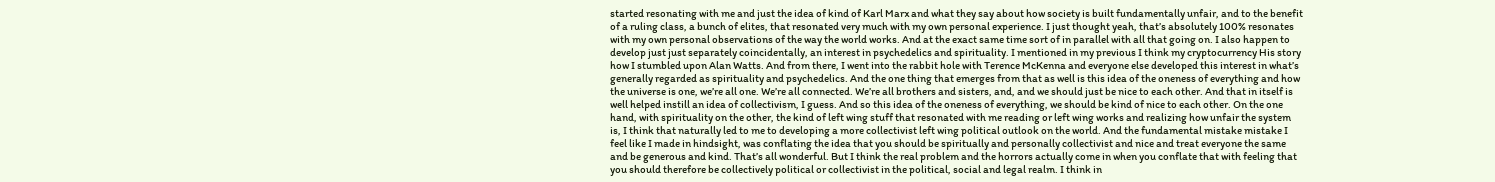started resonating with me and just the idea of kind of Karl Marx and what they say about how society is built fundamentally unfair, and to the benefit of a ruling class, a bunch of elites, that resonated very much with my own personal experience. I just thought yeah, that’s absolutely 100% resonates with my own personal observations of the way the world works. And at the exact same time sort of in parallel with all that going on. I also happen to develop just just separately coincidentally, an interest in psychedelics and spirituality. I mentioned in my previous I think my cryptocurrency His story how I stumbled upon Alan Watts. And from there, I went into the rabbit hole with Terence McKenna and everyone else developed this interest in what’s generally regarded as spirituality and psychedelics. And the one thing that emerges from that as well is this idea of the oneness of everything and how the universe is one, we’re all one. We’re all connected. We’re all brothers and sisters, and, and we should just be nice to each other. And that in itself is well helped instill an idea of collectivism, I guess. And so this idea of the oneness of everything, we should be kind of nice to each other. On the one hand, with spirituality on the other, the kind of left wing stuff that resonated with me reading or left wing works and realizing how unfair the system is, I think that naturally led to me to developing a more collectivist left wing political outlook on the world. And the fundamental mistake mistake I feel like I made in hindsight, was conflating the idea that you should be spiritually and personally collectivist and nice and treat everyone the same and be generous and kind. That’s all wonderful. But I think the real problem and the horrors actually come in when you conflate that with feeling that you should therefore be collectively political or collectivist in the political, social and legal realm. I think in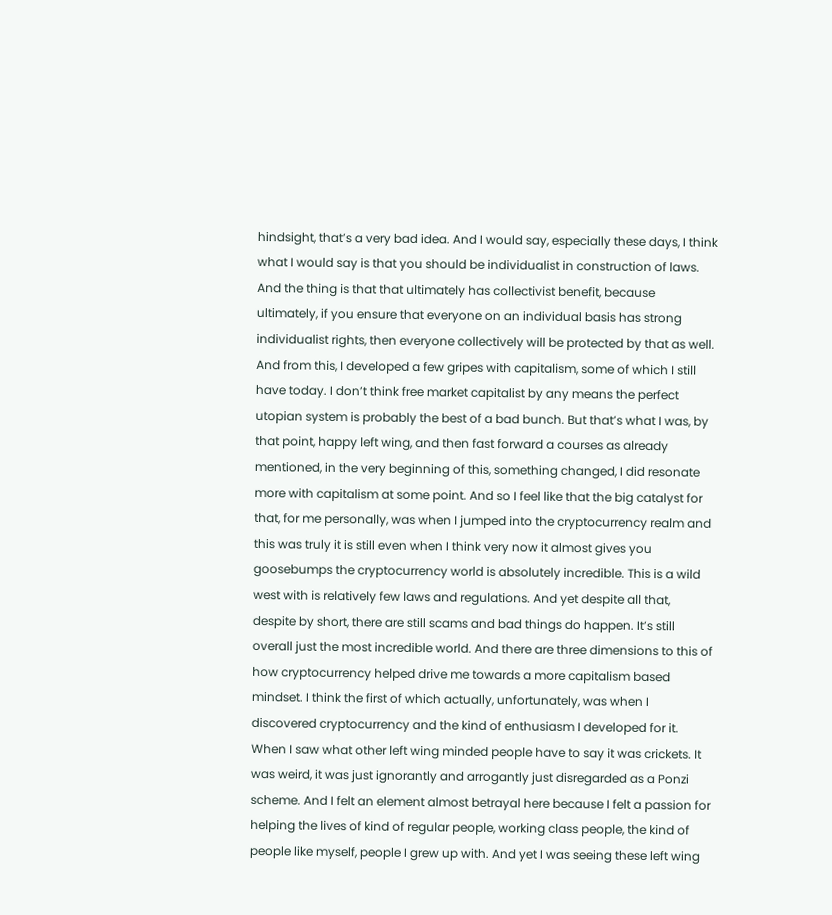hindsight, that’s a very bad idea. And I would say, especially these days, I think what I would say is that you should be individualist in construction of laws. And the thing is that that ultimately has collectivist benefit, because ultimately, if you ensure that everyone on an individual basis has strong individualist rights, then everyone collectively will be protected by that as well. And from this, I developed a few gripes with capitalism, some of which I still have today. I don’t think free market capitalist by any means the perfect utopian system is probably the best of a bad bunch. But that’s what I was, by that point, happy left wing, and then fast forward a courses as already mentioned, in the very beginning of this, something changed, I did resonate more with capitalism at some point. And so I feel like that the big catalyst for that, for me personally, was when I jumped into the cryptocurrency realm and this was truly it is still even when I think very now it almost gives you goosebumps the cryptocurrency world is absolutely incredible. This is a wild west with is relatively few laws and regulations. And yet despite all that, despite by short, there are still scams and bad things do happen. It’s still overall just the most incredible world. And there are three dimensions to this of how cryptocurrency helped drive me towards a more capitalism based mindset. I think the first of which actually, unfortunately, was when I discovered cryptocurrency and the kind of enthusiasm I developed for it. When I saw what other left wing minded people have to say it was crickets. It was weird, it was just ignorantly and arrogantly just disregarded as a Ponzi scheme. And I felt an element almost betrayal here because I felt a passion for helping the lives of kind of regular people, working class people, the kind of people like myself, people I grew up with. And yet I was seeing these left wing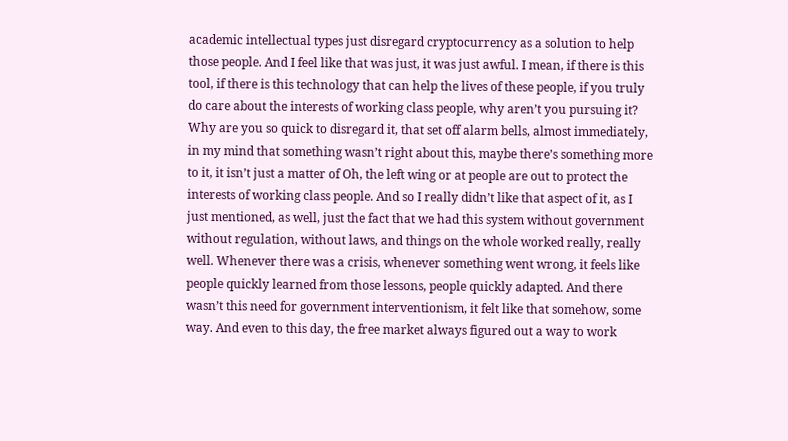academic intellectual types just disregard cryptocurrency as a solution to help those people. And I feel like that was just, it was just awful. I mean, if there is this tool, if there is this technology that can help the lives of these people, if you truly do care about the interests of working class people, why aren’t you pursuing it? Why are you so quick to disregard it, that set off alarm bells, almost immediately, in my mind that something wasn’t right about this, maybe there’s something more to it, it isn’t just a matter of Oh, the left wing or at people are out to protect the interests of working class people. And so I really didn’t like that aspect of it, as I just mentioned, as well, just the fact that we had this system without government without regulation, without laws, and things on the whole worked really, really well. Whenever there was a crisis, whenever something went wrong, it feels like people quickly learned from those lessons, people quickly adapted. And there wasn’t this need for government interventionism, it felt like that somehow, some way. And even to this day, the free market always figured out a way to work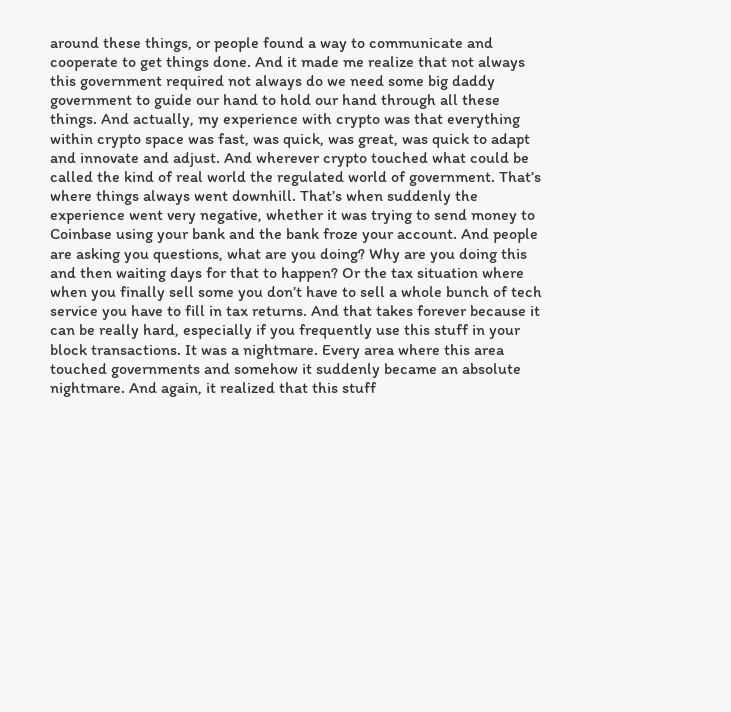around these things, or people found a way to communicate and cooperate to get things done. And it made me realize that not always this government required not always do we need some big daddy government to guide our hand to hold our hand through all these things. And actually, my experience with crypto was that everything within crypto space was fast, was quick, was great, was quick to adapt and innovate and adjust. And wherever crypto touched what could be called the kind of real world the regulated world of government. That’s where things always went downhill. That’s when suddenly the experience went very negative, whether it was trying to send money to Coinbase using your bank and the bank froze your account. And people are asking you questions, what are you doing? Why are you doing this and then waiting days for that to happen? Or the tax situation where when you finally sell some you don’t have to sell a whole bunch of tech service you have to fill in tax returns. And that takes forever because it can be really hard, especially if you frequently use this stuff in your block transactions. It was a nightmare. Every area where this area touched governments and somehow it suddenly became an absolute nightmare. And again, it realized that this stuff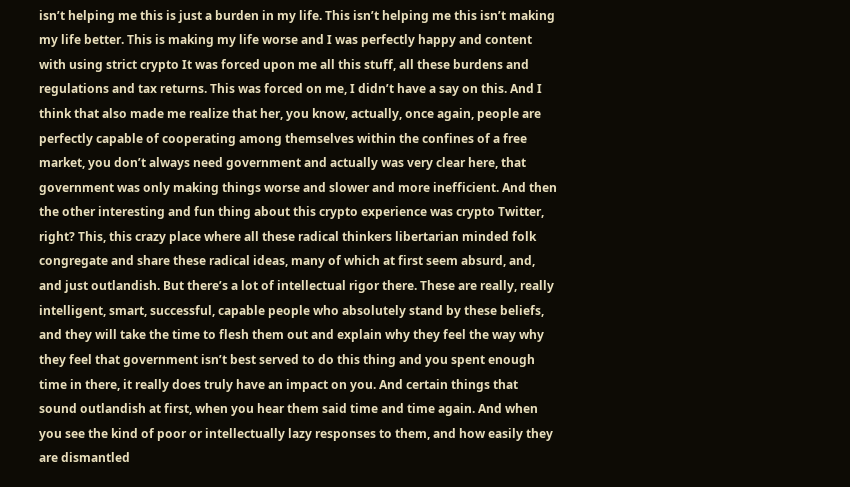isn’t helping me this is just a burden in my life. This isn’t helping me this isn’t making my life better. This is making my life worse and I was perfectly happy and content with using strict crypto It was forced upon me all this stuff, all these burdens and regulations and tax returns. This was forced on me, I didn’t have a say on this. And I think that also made me realize that her, you know, actually, once again, people are perfectly capable of cooperating among themselves within the confines of a free market, you don’t always need government and actually was very clear here, that government was only making things worse and slower and more inefficient. And then the other interesting and fun thing about this crypto experience was crypto Twitter, right? This, this crazy place where all these radical thinkers libertarian minded folk congregate and share these radical ideas, many of which at first seem absurd, and, and just outlandish. But there’s a lot of intellectual rigor there. These are really, really intelligent, smart, successful, capable people who absolutely stand by these beliefs, and they will take the time to flesh them out and explain why they feel the way why they feel that government isn’t best served to do this thing and you spent enough time in there, it really does truly have an impact on you. And certain things that sound outlandish at first, when you hear them said time and time again. And when you see the kind of poor or intellectually lazy responses to them, and how easily they are dismantled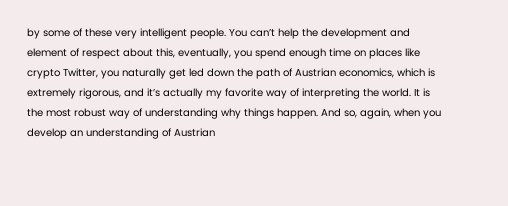by some of these very intelligent people. You can’t help the development and element of respect about this, eventually, you spend enough time on places like crypto Twitter, you naturally get led down the path of Austrian economics, which is extremely rigorous, and it’s actually my favorite way of interpreting the world. It is the most robust way of understanding why things happen. And so, again, when you develop an understanding of Austrian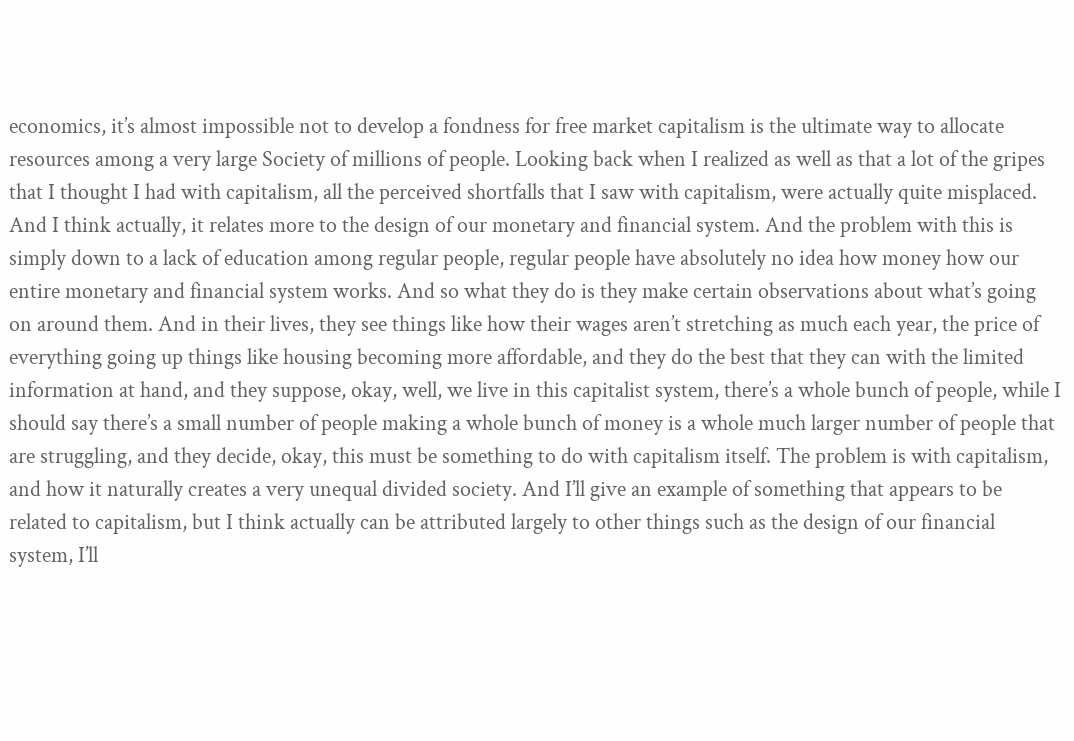economics, it’s almost impossible not to develop a fondness for free market capitalism is the ultimate way to allocate resources among a very large Society of millions of people. Looking back when I realized as well as that a lot of the gripes that I thought I had with capitalism, all the perceived shortfalls that I saw with capitalism, were actually quite misplaced. And I think actually, it relates more to the design of our monetary and financial system. And the problem with this is simply down to a lack of education among regular people, regular people have absolutely no idea how money how our entire monetary and financial system works. And so what they do is they make certain observations about what’s going on around them. And in their lives, they see things like how their wages aren’t stretching as much each year, the price of everything going up things like housing becoming more affordable, and they do the best that they can with the limited information at hand, and they suppose, okay, well, we live in this capitalist system, there’s a whole bunch of people, while I should say there’s a small number of people making a whole bunch of money is a whole much larger number of people that are struggling, and they decide, okay, this must be something to do with capitalism itself. The problem is with capitalism, and how it naturally creates a very unequal divided society. And I’ll give an example of something that appears to be related to capitalism, but I think actually can be attributed largely to other things such as the design of our financial system, I’ll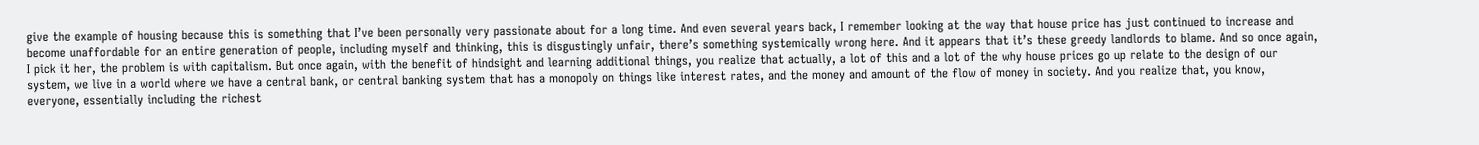give the example of housing because this is something that I’ve been personally very passionate about for a long time. And even several years back, I remember looking at the way that house price has just continued to increase and become unaffordable for an entire generation of people, including myself and thinking, this is disgustingly unfair, there’s something systemically wrong here. And it appears that it’s these greedy landlords to blame. And so once again, I pick it her, the problem is with capitalism. But once again, with the benefit of hindsight and learning additional things, you realize that actually, a lot of this and a lot of the why house prices go up relate to the design of our system, we live in a world where we have a central bank, or central banking system that has a monopoly on things like interest rates, and the money and amount of the flow of money in society. And you realize that, you know, everyone, essentially including the richest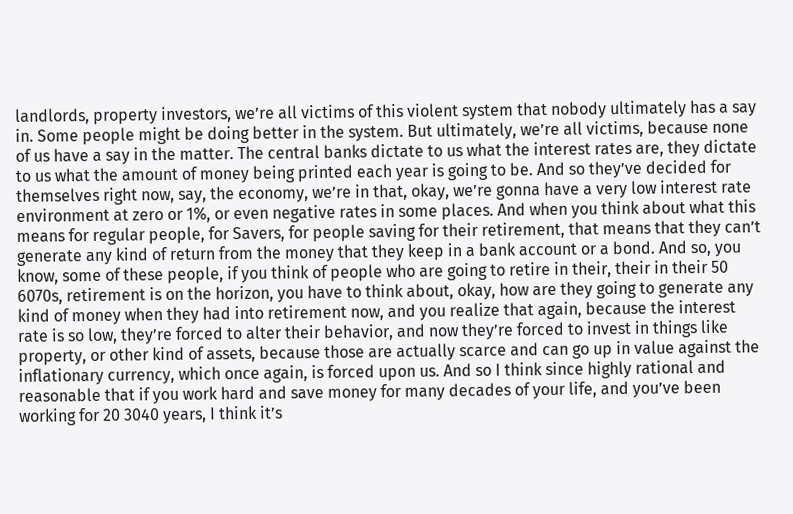landlords, property investors, we’re all victims of this violent system that nobody ultimately has a say in. Some people might be doing better in the system. But ultimately, we’re all victims, because none of us have a say in the matter. The central banks dictate to us what the interest rates are, they dictate to us what the amount of money being printed each year is going to be. And so they’ve decided for themselves right now, say, the economy, we’re in that, okay, we’re gonna have a very low interest rate environment at zero or 1%, or even negative rates in some places. And when you think about what this means for regular people, for Savers, for people saving for their retirement, that means that they can’t generate any kind of return from the money that they keep in a bank account or a bond. And so, you know, some of these people, if you think of people who are going to retire in their, their in their 50 6070s, retirement is on the horizon, you have to think about, okay, how are they going to generate any kind of money when they had into retirement now, and you realize that again, because the interest rate is so low, they’re forced to alter their behavior, and now they’re forced to invest in things like property, or other kind of assets, because those are actually scarce and can go up in value against the inflationary currency, which once again, is forced upon us. And so I think since highly rational and reasonable that if you work hard and save money for many decades of your life, and you’ve been working for 20 3040 years, I think it’s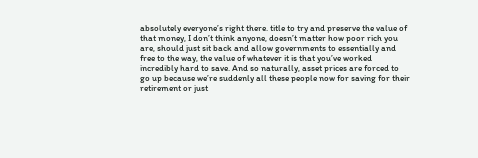absolutely everyone’s right there. title to try and preserve the value of that money, I don’t think anyone, doesn’t matter how poor rich you are, should just sit back and allow governments to essentially and free to the way, the value of whatever it is that you’ve worked incredibly hard to save. And so naturally, asset prices are forced to go up because we’re suddenly all these people now for saving for their retirement or just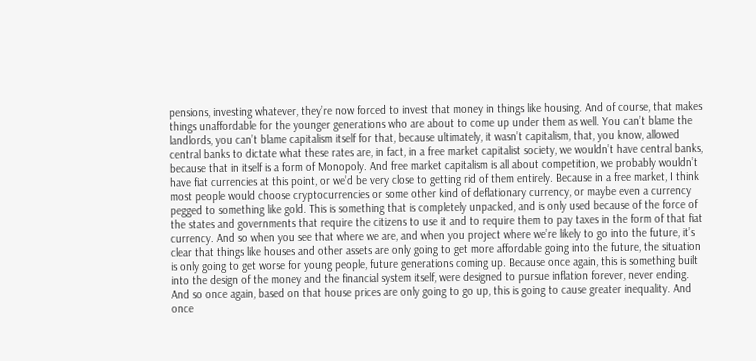pensions, investing whatever, they’re now forced to invest that money in things like housing. And of course, that makes things unaffordable for the younger generations who are about to come up under them as well. You can’t blame the landlords, you can’t blame capitalism itself for that, because ultimately, it wasn’t capitalism, that, you know, allowed central banks to dictate what these rates are, in fact, in a free market capitalist society, we wouldn’t have central banks, because that in itself is a form of Monopoly. And free market capitalism is all about competition, we probably wouldn’t have fiat currencies at this point, or we’d be very close to getting rid of them entirely. Because in a free market, I think most people would choose cryptocurrencies or some other kind of deflationary currency, or maybe even a currency pegged to something like gold. This is something that is completely unpacked, and is only used because of the force of the states and governments that require the citizens to use it and to require them to pay taxes in the form of that fiat currency. And so when you see that where we are, and when you project where we’re likely to go into the future, it’s clear that things like houses and other assets are only going to get more affordable going into the future, the situation is only going to get worse for young people, future generations coming up. Because once again, this is something built into the design of the money and the financial system itself, were designed to pursue inflation forever, never ending. And so once again, based on that house prices are only going to go up, this is going to cause greater inequality. And once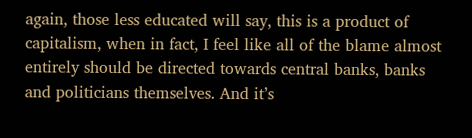again, those less educated will say, this is a product of capitalism, when in fact, I feel like all of the blame almost entirely should be directed towards central banks, banks and politicians themselves. And it’s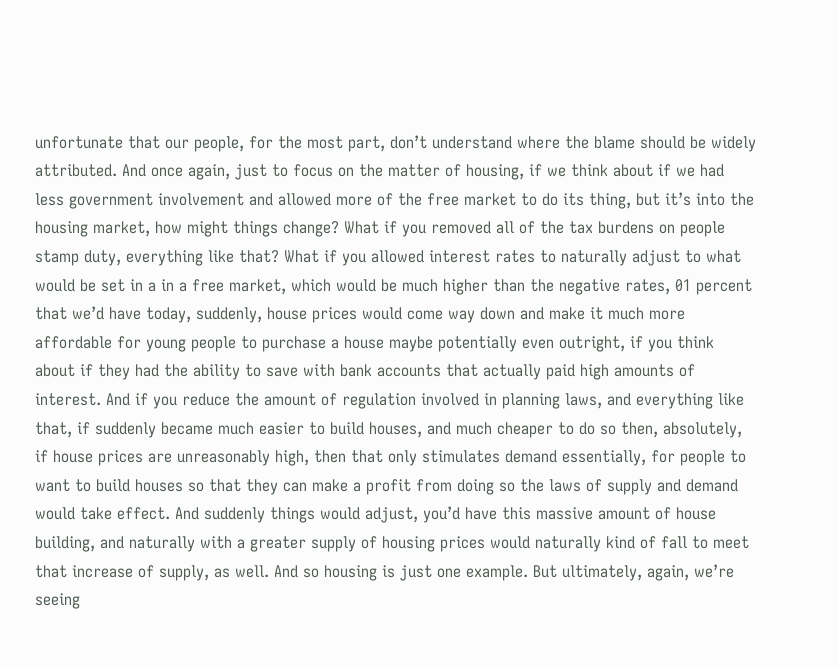unfortunate that our people, for the most part, don’t understand where the blame should be widely attributed. And once again, just to focus on the matter of housing, if we think about if we had less government involvement and allowed more of the free market to do its thing, but it’s into the housing market, how might things change? What if you removed all of the tax burdens on people stamp duty, everything like that? What if you allowed interest rates to naturally adjust to what would be set in a in a free market, which would be much higher than the negative rates, 01 percent that we’d have today, suddenly, house prices would come way down and make it much more affordable for young people to purchase a house maybe potentially even outright, if you think about if they had the ability to save with bank accounts that actually paid high amounts of interest. And if you reduce the amount of regulation involved in planning laws, and everything like that, if suddenly became much easier to build houses, and much cheaper to do so then, absolutely, if house prices are unreasonably high, then that only stimulates demand essentially, for people to want to build houses so that they can make a profit from doing so the laws of supply and demand would take effect. And suddenly things would adjust, you’d have this massive amount of house building, and naturally with a greater supply of housing prices would naturally kind of fall to meet that increase of supply, as well. And so housing is just one example. But ultimately, again, we’re seeing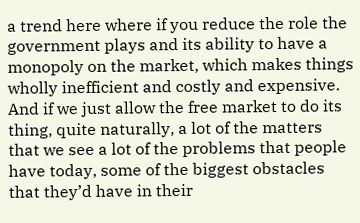a trend here where if you reduce the role the government plays and its ability to have a monopoly on the market, which makes things wholly inefficient and costly and expensive. And if we just allow the free market to do its thing, quite naturally, a lot of the matters that we see a lot of the problems that people have today, some of the biggest obstacles that they’d have in their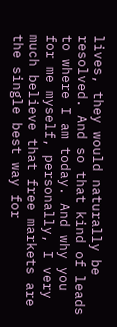lives, they would naturally be resolved. And so that kind of leads to where I am today. And why you for me myself, personally, I very much believe that free markets are the single best way for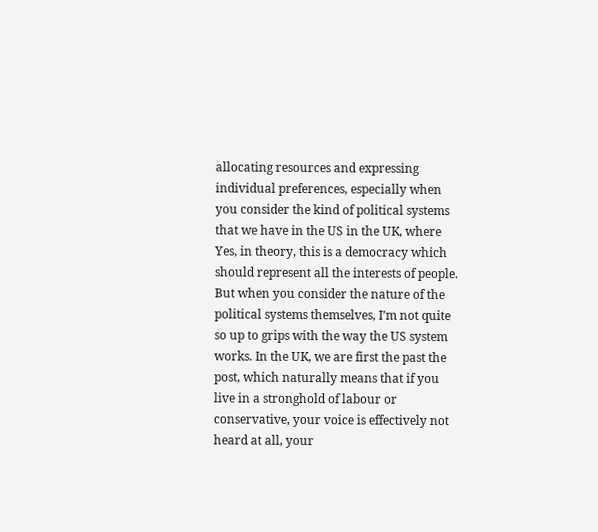allocating resources and expressing individual preferences, especially when you consider the kind of political systems that we have in the US in the UK, where Yes, in theory, this is a democracy which should represent all the interests of people. But when you consider the nature of the political systems themselves, I’m not quite so up to grips with the way the US system works. In the UK, we are first the past the post, which naturally means that if you live in a stronghold of labour or conservative, your voice is effectively not heard at all, your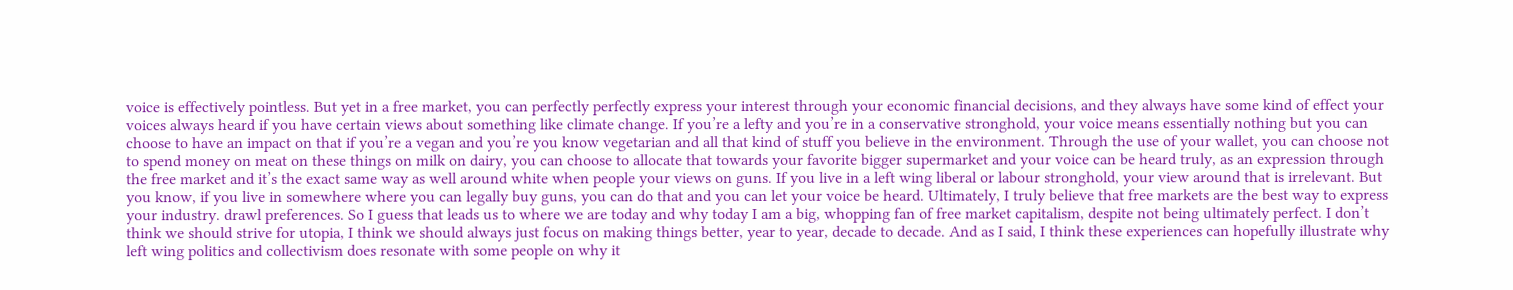voice is effectively pointless. But yet in a free market, you can perfectly perfectly express your interest through your economic financial decisions, and they always have some kind of effect your voices always heard if you have certain views about something like climate change. If you’re a lefty and you’re in a conservative stronghold, your voice means essentially nothing but you can choose to have an impact on that if you’re a vegan and you’re you know vegetarian and all that kind of stuff you believe in the environment. Through the use of your wallet, you can choose not to spend money on meat on these things on milk on dairy, you can choose to allocate that towards your favorite bigger supermarket and your voice can be heard truly, as an expression through the free market and it’s the exact same way as well around white when people your views on guns. If you live in a left wing liberal or labour stronghold, your view around that is irrelevant. But you know, if you live in somewhere where you can legally buy guns, you can do that and you can let your voice be heard. Ultimately, I truly believe that free markets are the best way to express your industry. drawl preferences. So I guess that leads us to where we are today and why today I am a big, whopping fan of free market capitalism, despite not being ultimately perfect. I don’t think we should strive for utopia, I think we should always just focus on making things better, year to year, decade to decade. And as I said, I think these experiences can hopefully illustrate why left wing politics and collectivism does resonate with some people on why it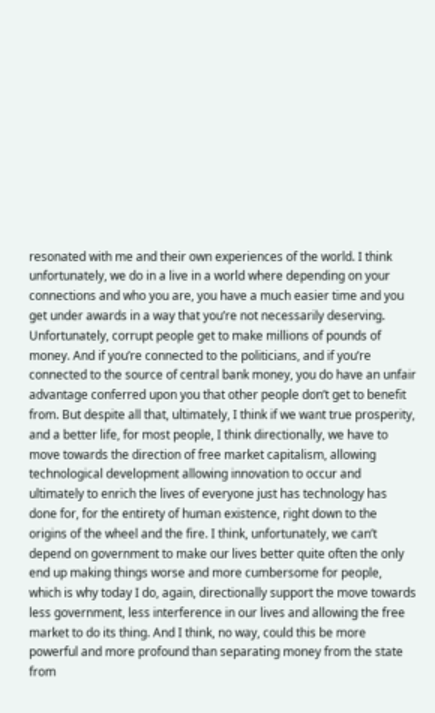resonated with me and their own experiences of the world. I think unfortunately, we do in a live in a world where depending on your connections and who you are, you have a much easier time and you get under awards in a way that you’re not necessarily deserving. Unfortunately, corrupt people get to make millions of pounds of money. And if you’re connected to the politicians, and if you’re connected to the source of central bank money, you do have an unfair advantage conferred upon you that other people don’t get to benefit from. But despite all that, ultimately, I think if we want true prosperity, and a better life, for most people, I think directionally, we have to move towards the direction of free market capitalism, allowing technological development allowing innovation to occur and ultimately to enrich the lives of everyone just has technology has done for, for the entirety of human existence, right down to the origins of the wheel and the fire. I think, unfortunately, we can’t depend on government to make our lives better quite often the only end up making things worse and more cumbersome for people, which is why today I do, again, directionally support the move towards less government, less interference in our lives and allowing the free market to do its thing. And I think, no way, could this be more powerful and more profound than separating money from the state from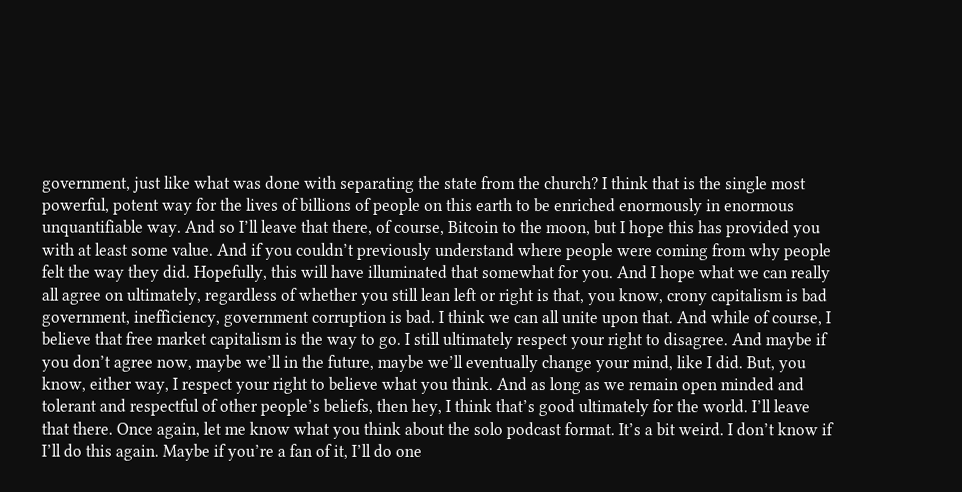government, just like what was done with separating the state from the church? I think that is the single most powerful, potent way for the lives of billions of people on this earth to be enriched enormously in enormous unquantifiable way. And so I’ll leave that there, of course, Bitcoin to the moon, but I hope this has provided you with at least some value. And if you couldn’t previously understand where people were coming from why people felt the way they did. Hopefully, this will have illuminated that somewhat for you. And I hope what we can really all agree on ultimately, regardless of whether you still lean left or right is that, you know, crony capitalism is bad government, inefficiency, government corruption is bad. I think we can all unite upon that. And while of course, I believe that free market capitalism is the way to go. I still ultimately respect your right to disagree. And maybe if you don’t agree now, maybe we’ll in the future, maybe we’ll eventually change your mind, like I did. But, you know, either way, I respect your right to believe what you think. And as long as we remain open minded and tolerant and respectful of other people’s beliefs, then hey, I think that’s good ultimately for the world. I’ll leave that there. Once again, let me know what you think about the solo podcast format. It’s a bit weird. I don’t know if I’ll do this again. Maybe if you’re a fan of it, I’ll do one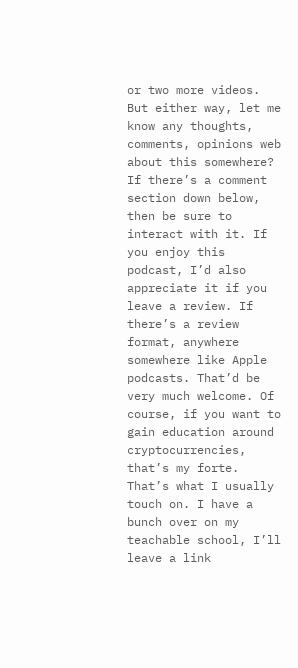or two more videos. But either way, let me know any thoughts, comments, opinions web about this somewhere? If there’s a comment section down below, then be sure to interact with it. If you enjoy this podcast, I’d also appreciate it if you leave a review. If there’s a review format, anywhere somewhere like Apple podcasts. That’d be very much welcome. Of course, if you want to gain education around cryptocurrencies, that’s my forte. That’s what I usually touch on. I have a bunch over on my teachable school, I’ll leave a link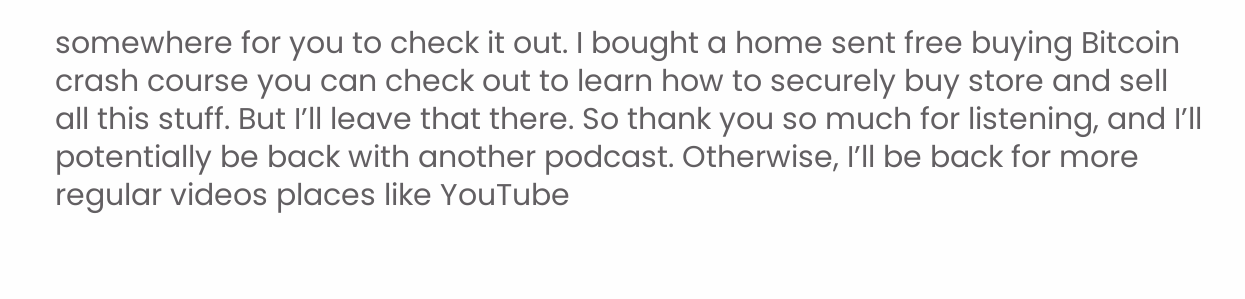somewhere for you to check it out. I bought a home sent free buying Bitcoin crash course you can check out to learn how to securely buy store and sell all this stuff. But I’ll leave that there. So thank you so much for listening, and I’ll potentially be back with another podcast. Otherwise, I’ll be back for more regular videos places like YouTube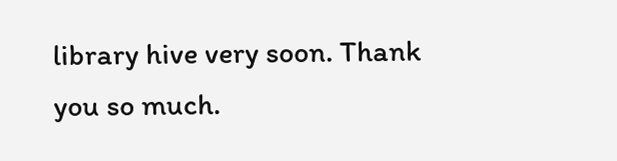library hive very soon. Thank you so much.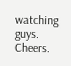watching guys. Cheers.